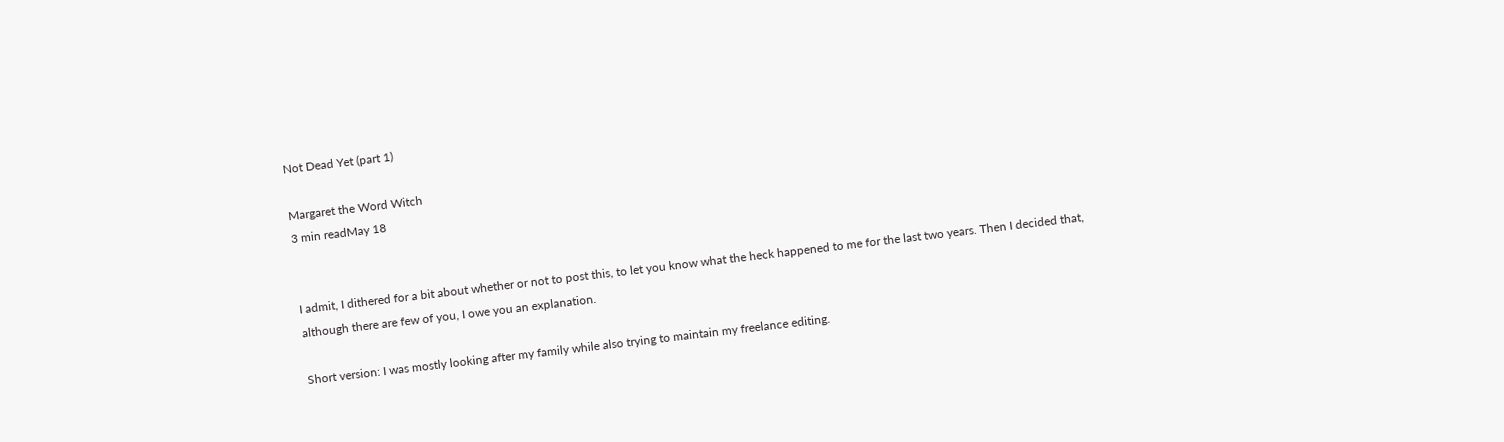Not Dead Yet (part 1)

Margaret the Word Witch
3 min readMay 18


I admit, I dithered for a bit about whether or not to post this, to let you know what the heck happened to me for the last two years. Then I decided that, although there are few of you, I owe you an explanation.

Short version: I was mostly looking after my family while also trying to maintain my freelance editing.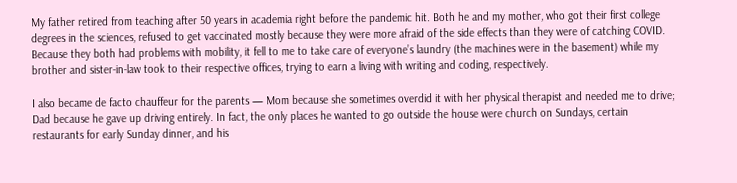My father retired from teaching after 50 years in academia right before the pandemic hit. Both he and my mother, who got their first college degrees in the sciences, refused to get vaccinated mostly because they were more afraid of the side effects than they were of catching COVID. Because they both had problems with mobility, it fell to me to take care of everyone’s laundry (the machines were in the basement) while my brother and sister-in-law took to their respective offices, trying to earn a living with writing and coding, respectively.

I also became de facto chauffeur for the parents — Mom because she sometimes overdid it with her physical therapist and needed me to drive; Dad because he gave up driving entirely. In fact, the only places he wanted to go outside the house were church on Sundays, certain restaurants for early Sunday dinner, and his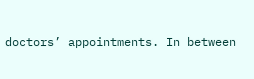doctors’ appointments. In between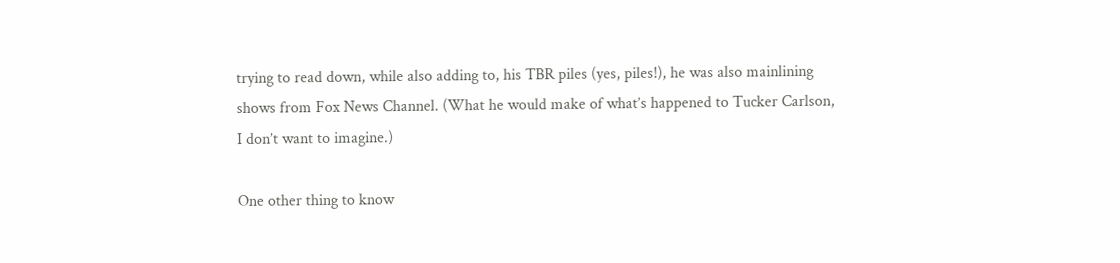trying to read down, while also adding to, his TBR piles (yes, piles!), he was also mainlining shows from Fox News Channel. (What he would make of what’s happened to Tucker Carlson, I don’t want to imagine.)

One other thing to know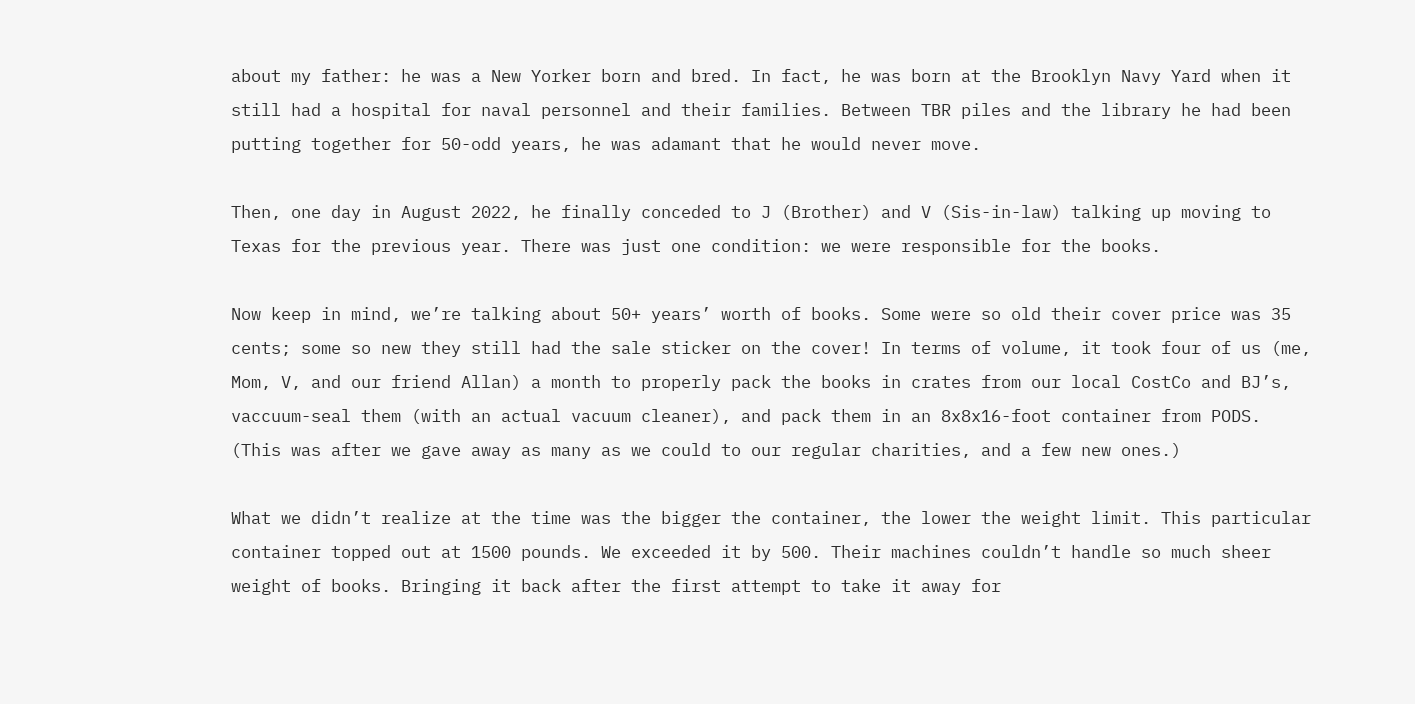about my father: he was a New Yorker born and bred. In fact, he was born at the Brooklyn Navy Yard when it still had a hospital for naval personnel and their families. Between TBR piles and the library he had been putting together for 50-odd years, he was adamant that he would never move.

Then, one day in August 2022, he finally conceded to J (Brother) and V (Sis-in-law) talking up moving to Texas for the previous year. There was just one condition: we were responsible for the books.

Now keep in mind, we’re talking about 50+ years’ worth of books. Some were so old their cover price was 35 cents; some so new they still had the sale sticker on the cover! In terms of volume, it took four of us (me, Mom, V, and our friend Allan) a month to properly pack the books in crates from our local CostCo and BJ’s, vaccuum-seal them (with an actual vacuum cleaner), and pack them in an 8x8x16-foot container from PODS. (This was after we gave away as many as we could to our regular charities, and a few new ones.)

What we didn’t realize at the time was the bigger the container, the lower the weight limit. This particular container topped out at 1500 pounds. We exceeded it by 500. Their machines couldn’t handle so much sheer weight of books. Bringing it back after the first attempt to take it away for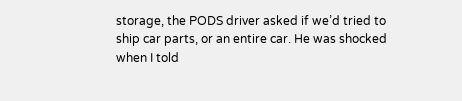storage, the PODS driver asked if we’d tried to ship car parts, or an entire car. He was shocked when I told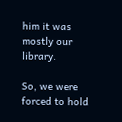him it was mostly our library.

So, we were forced to hold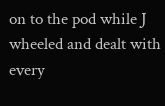on to the pod while J wheeled and dealt with every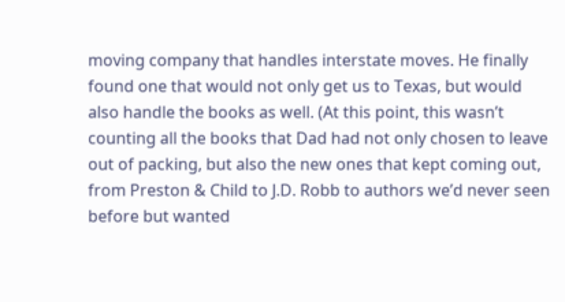moving company that handles interstate moves. He finally found one that would not only get us to Texas, but would also handle the books as well. (At this point, this wasn’t counting all the books that Dad had not only chosen to leave out of packing, but also the new ones that kept coming out, from Preston & Child to J.D. Robb to authors we’d never seen before but wanted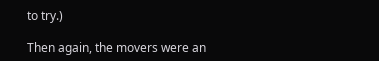to try.)

Then again, the movers were an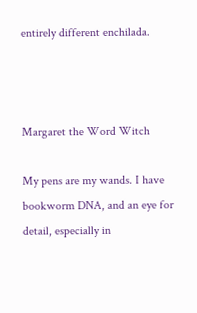entirely different enchilada.



Margaret the Word Witch

My pens are my wands. I have bookworm DNA, and an eye for detail, especially in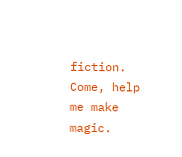fiction. Come, help me make magic.